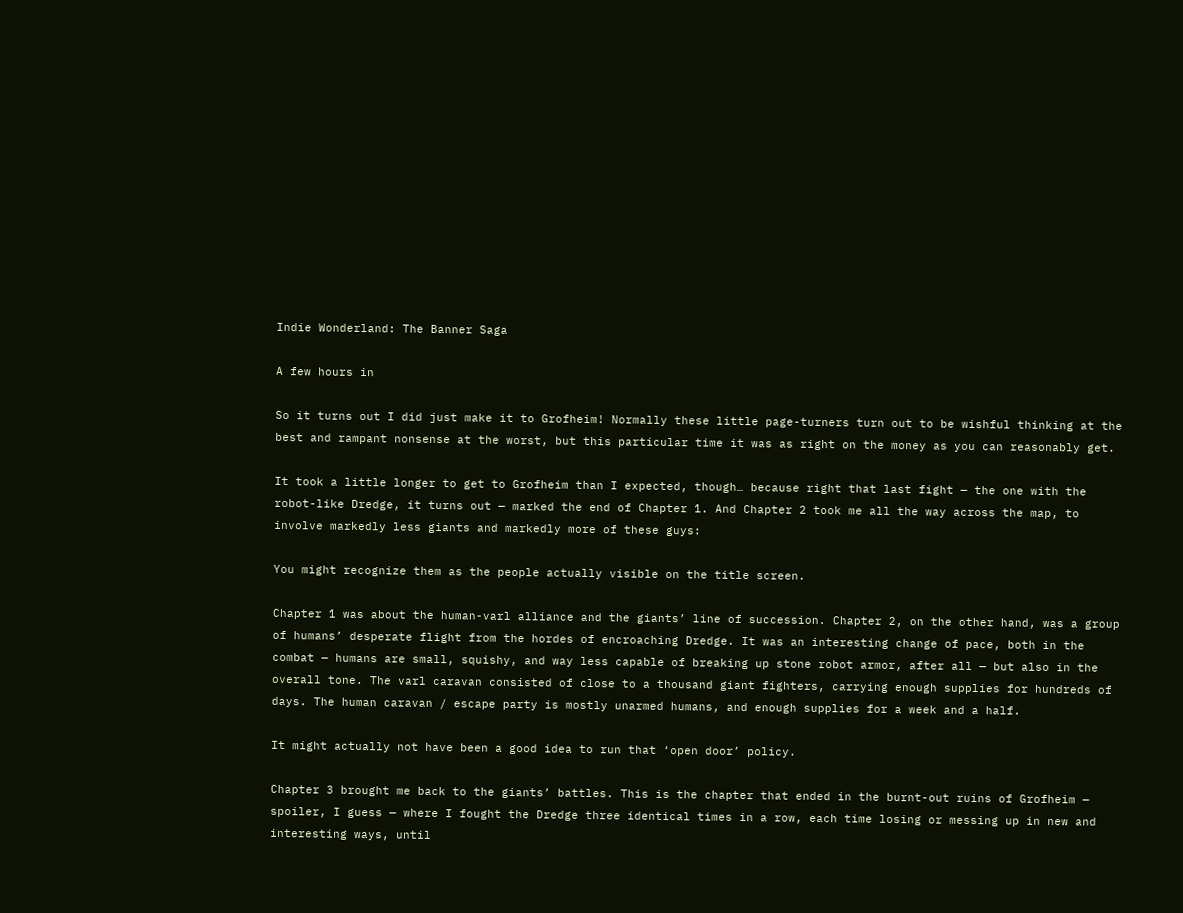Indie Wonderland: The Banner Saga

A few hours in

So it turns out I did just make it to Grofheim! Normally these little page-turners turn out to be wishful thinking at the best and rampant nonsense at the worst, but this particular time it was as right on the money as you can reasonably get.

It took a little longer to get to Grofheim than I expected, though… because right that last fight — the one with the robot-like Dredge, it turns out — marked the end of Chapter 1. And Chapter 2 took me all the way across the map, to involve markedly less giants and markedly more of these guys:

You might recognize them as the people actually visible on the title screen.

Chapter 1 was about the human-varl alliance and the giants’ line of succession. Chapter 2, on the other hand, was a group of humans’ desperate flight from the hordes of encroaching Dredge. It was an interesting change of pace, both in the combat — humans are small, squishy, and way less capable of breaking up stone robot armor, after all — but also in the overall tone. The varl caravan consisted of close to a thousand giant fighters, carrying enough supplies for hundreds of days. The human caravan / escape party is mostly unarmed humans, and enough supplies for a week and a half.

It might actually not have been a good idea to run that ‘open door’ policy.

Chapter 3 brought me back to the giants’ battles. This is the chapter that ended in the burnt-out ruins of Grofheim — spoiler, I guess — where I fought the Dredge three identical times in a row, each time losing or messing up in new and interesting ways, until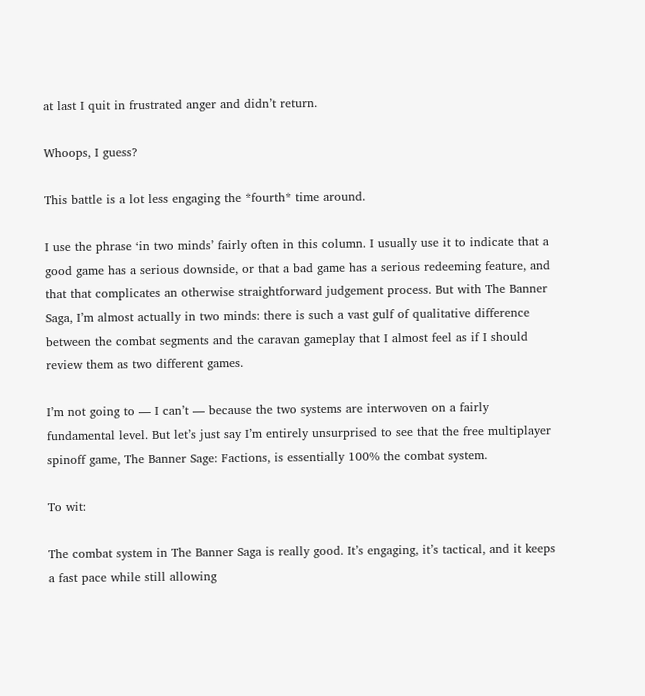at last I quit in frustrated anger and didn’t return.

Whoops, I guess?

This battle is a lot less engaging the *fourth* time around.

I use the phrase ‘in two minds’ fairly often in this column. I usually use it to indicate that a good game has a serious downside, or that a bad game has a serious redeeming feature, and that that complicates an otherwise straightforward judgement process. But with The Banner Saga, I’m almost actually in two minds: there is such a vast gulf of qualitative difference between the combat segments and the caravan gameplay that I almost feel as if I should review them as two different games.

I’m not going to — I can’t — because the two systems are interwoven on a fairly fundamental level. But let’s just say I’m entirely unsurprised to see that the free multiplayer spinoff game, The Banner Sage: Factions, is essentially 100% the combat system.

To wit:

The combat system in The Banner Saga is really good. It’s engaging, it’s tactical, and it keeps a fast pace while still allowing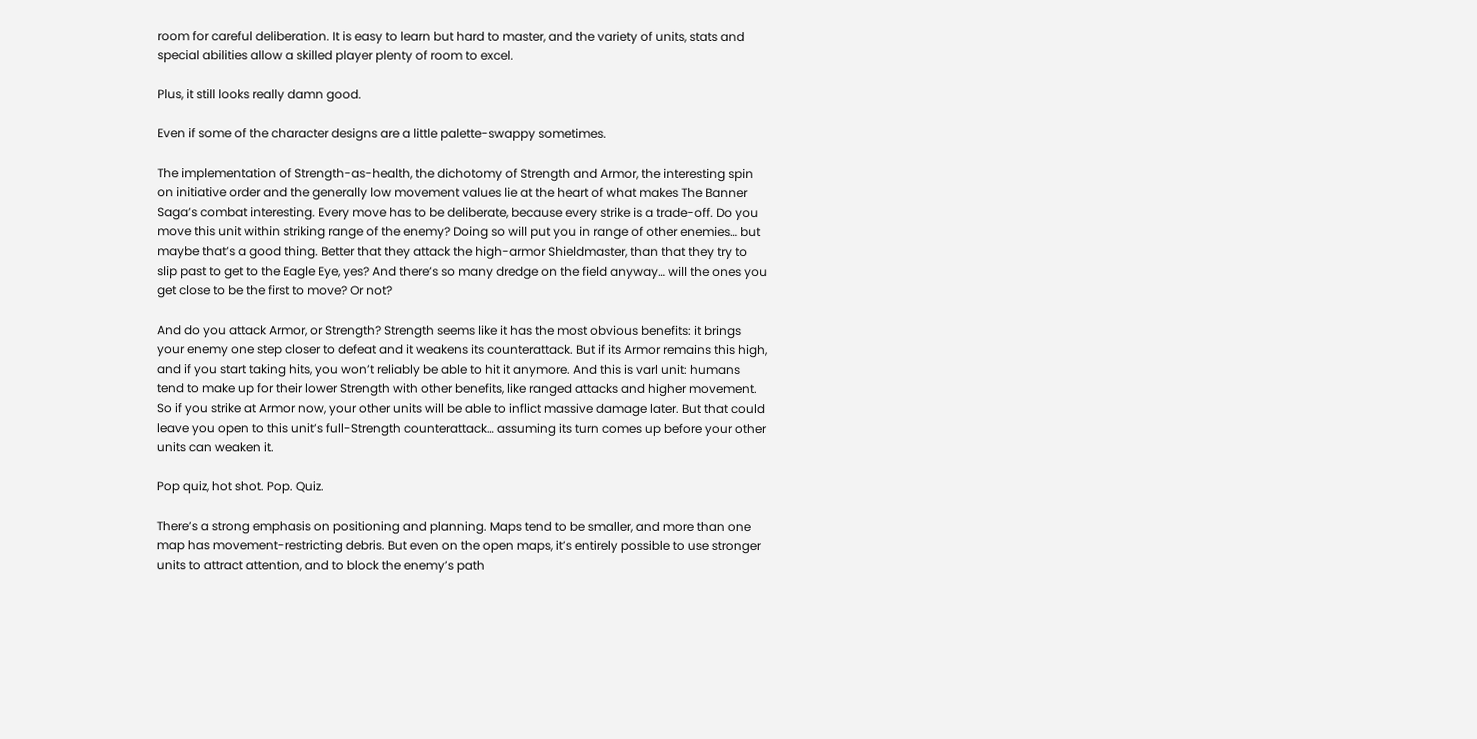room for careful deliberation. It is easy to learn but hard to master, and the variety of units, stats and special abilities allow a skilled player plenty of room to excel.

Plus, it still looks really damn good.

Even if some of the character designs are a little palette-swappy sometimes.

The implementation of Strength-as-health, the dichotomy of Strength and Armor, the interesting spin on initiative order and the generally low movement values lie at the heart of what makes The Banner Saga’s combat interesting. Every move has to be deliberate, because every strike is a trade-off. Do you move this unit within striking range of the enemy? Doing so will put you in range of other enemies… but maybe that’s a good thing. Better that they attack the high-armor Shieldmaster, than that they try to slip past to get to the Eagle Eye, yes? And there’s so many dredge on the field anyway… will the ones you get close to be the first to move? Or not?

And do you attack Armor, or Strength? Strength seems like it has the most obvious benefits: it brings your enemy one step closer to defeat and it weakens its counterattack. But if its Armor remains this high, and if you start taking hits, you won’t reliably be able to hit it anymore. And this is varl unit: humans tend to make up for their lower Strength with other benefits, like ranged attacks and higher movement. So if you strike at Armor now, your other units will be able to inflict massive damage later. But that could leave you open to this unit’s full-Strength counterattack… assuming its turn comes up before your other units can weaken it.

Pop quiz, hot shot. Pop. Quiz.

There’s a strong emphasis on positioning and planning. Maps tend to be smaller, and more than one map has movement-restricting debris. But even on the open maps, it’s entirely possible to use stronger units to attract attention, and to block the enemy’s path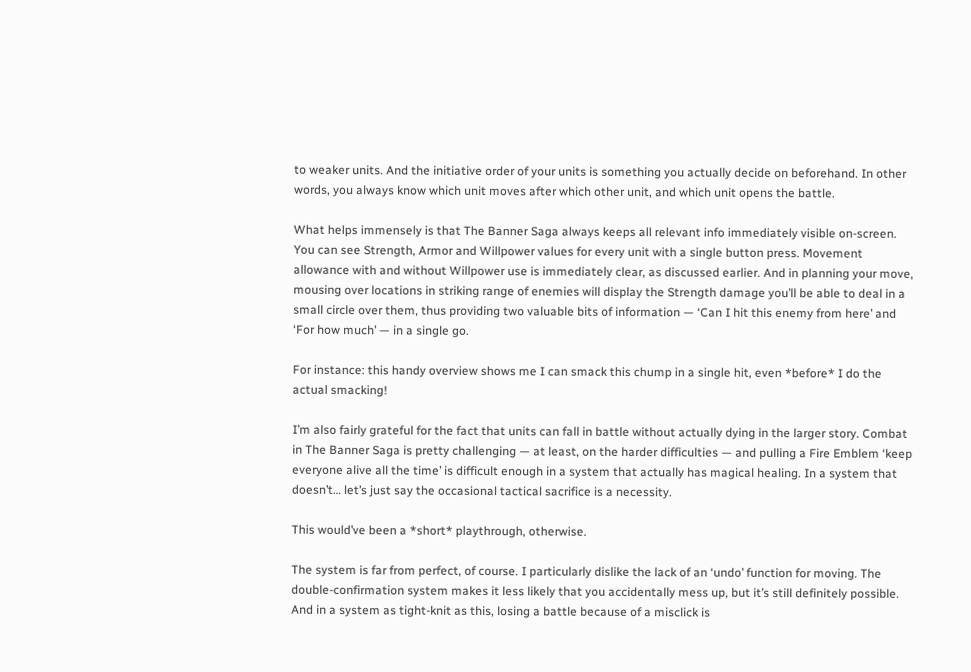to weaker units. And the initiative order of your units is something you actually decide on beforehand. In other words, you always know which unit moves after which other unit, and which unit opens the battle.

What helps immensely is that The Banner Saga always keeps all relevant info immediately visible on-screen. You can see Strength, Armor and Willpower values for every unit with a single button press. Movement allowance with and without Willpower use is immediately clear, as discussed earlier. And in planning your move, mousing over locations in striking range of enemies will display the Strength damage you’ll be able to deal in a small circle over them, thus providing two valuable bits of information — ‘Can I hit this enemy from here’ and ‘For how much’ — in a single go.

For instance: this handy overview shows me I can smack this chump in a single hit, even *before* I do the actual smacking!

I’m also fairly grateful for the fact that units can fall in battle without actually dying in the larger story. Combat in The Banner Saga is pretty challenging — at least, on the harder difficulties — and pulling a Fire Emblem ‘keep everyone alive all the time’ is difficult enough in a system that actually has magical healing. In a system that doesn’t… let’s just say the occasional tactical sacrifice is a necessity.

This would’ve been a *short* playthrough, otherwise.

The system is far from perfect, of course. I particularly dislike the lack of an ‘undo’ function for moving. The double-confirmation system makes it less likely that you accidentally mess up, but it’s still definitely possible. And in a system as tight-knit as this, losing a battle because of a misclick is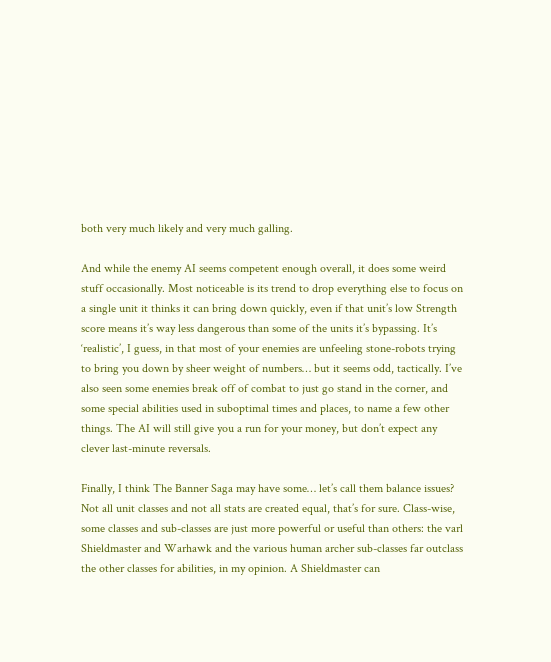both very much likely and very much galling.

And while the enemy AI seems competent enough overall, it does some weird stuff occasionally. Most noticeable is its trend to drop everything else to focus on a single unit it thinks it can bring down quickly, even if that unit’s low Strength score means it’s way less dangerous than some of the units it’s bypassing. It’s ‘realistic’, I guess, in that most of your enemies are unfeeling stone-robots trying to bring you down by sheer weight of numbers… but it seems odd, tactically. I’ve also seen some enemies break off of combat to just go stand in the corner, and some special abilities used in suboptimal times and places, to name a few other things. The AI will still give you a run for your money, but don’t expect any clever last-minute reversals.

Finally, I think The Banner Saga may have some… let’s call them balance issues? Not all unit classes and not all stats are created equal, that’s for sure. Class-wise, some classes and sub-classes are just more powerful or useful than others: the varl Shieldmaster and Warhawk and the various human archer sub-classes far outclass the other classes for abilities, in my opinion. A Shieldmaster can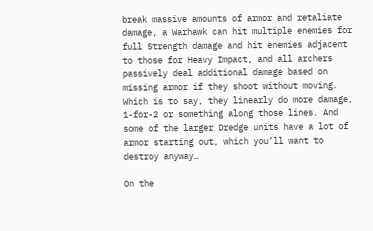break massive amounts of armor and retaliate damage, a Warhawk can hit multiple enemies for full Strength damage and hit enemies adjacent to those for Heavy Impact, and all archers passively deal additional damage based on missing armor if they shoot without moving. Which is to say, they linearly do more damage, 1-for-2 or something along those lines. And some of the larger Dredge units have a lot of armor starting out, which you’ll want to destroy anyway…

On the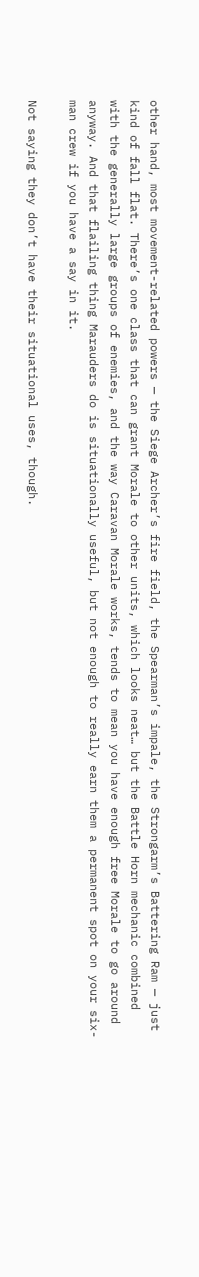other hand, most movement-related powers — the Siege Archer’s fire field, the Spearman’s impale, the Strongarm’s Battering Ram — just kind of fall flat. There’s one class that can grant Morale to other units, which looks neat… but the Battle Horn mechanic combined with the generally large groups of enemies, and the way Caravan Morale works, tends to mean you have enough free Morale to go around anyway. And that flailing thing Marauders do is situationally useful, but not enough to really earn them a permanent spot on your six-man crew if you have a say in it.

Not saying they don’t have their situational uses, though.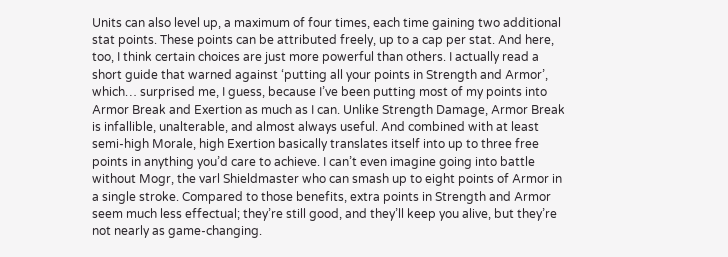Units can also level up, a maximum of four times, each time gaining two additional stat points. These points can be attributed freely, up to a cap per stat. And here, too, I think certain choices are just more powerful than others. I actually read a short guide that warned against ‘putting all your points in Strength and Armor’, which… surprised me, I guess, because I’ve been putting most of my points into Armor Break and Exertion as much as I can. Unlike Strength Damage, Armor Break is infallible, unalterable, and almost always useful. And combined with at least semi-high Morale, high Exertion basically translates itself into up to three free points in anything you’d care to achieve. I can’t even imagine going into battle without Mogr, the varl Shieldmaster who can smash up to eight points of Armor in a single stroke. Compared to those benefits, extra points in Strength and Armor seem much less effectual; they’re still good, and they’ll keep you alive, but they’re not nearly as game-changing.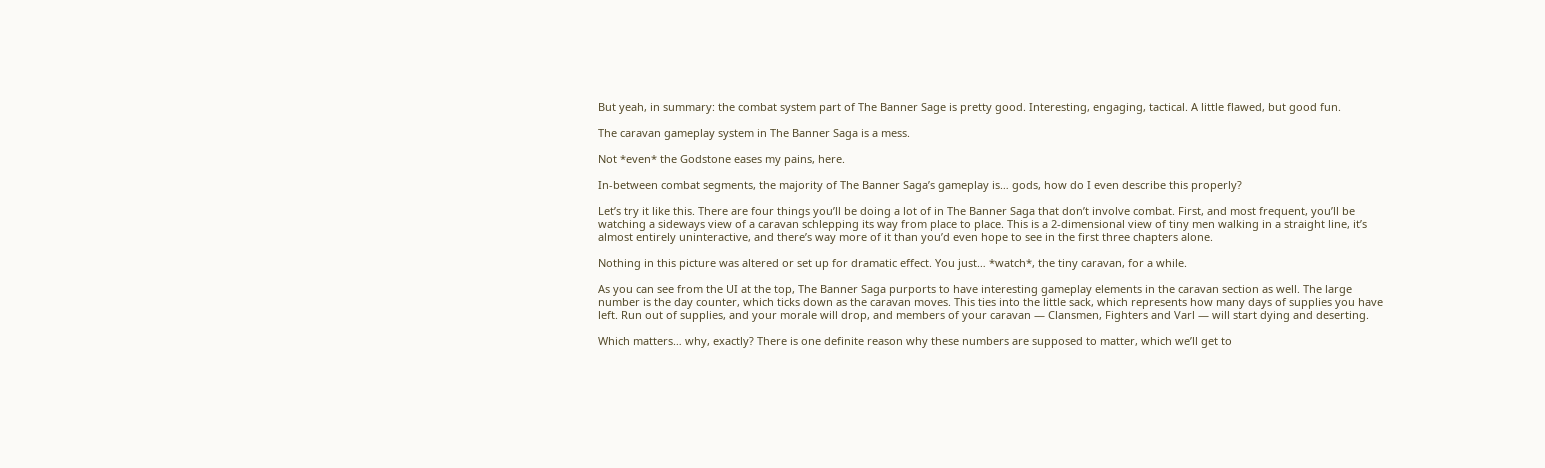But yeah, in summary: the combat system part of The Banner Sage is pretty good. Interesting, engaging, tactical. A little flawed, but good fun.

The caravan gameplay system in The Banner Saga is a mess.

Not *even* the Godstone eases my pains, here.

In-between combat segments, the majority of The Banner Saga’s gameplay is… gods, how do I even describe this properly?

Let’s try it like this. There are four things you’ll be doing a lot of in The Banner Saga that don’t involve combat. First, and most frequent, you’ll be watching a sideways view of a caravan schlepping its way from place to place. This is a 2-dimensional view of tiny men walking in a straight line, it’s almost entirely uninteractive, and there’s way more of it than you’d even hope to see in the first three chapters alone.

Nothing in this picture was altered or set up for dramatic effect. You just… *watch*, the tiny caravan, for a while.

As you can see from the UI at the top, The Banner Saga purports to have interesting gameplay elements in the caravan section as well. The large number is the day counter, which ticks down as the caravan moves. This ties into the little sack, which represents how many days of supplies you have left. Run out of supplies, and your morale will drop, and members of your caravan — Clansmen, Fighters and Varl — will start dying and deserting.

Which matters… why, exactly? There is one definite reason why these numbers are supposed to matter, which we’ll get to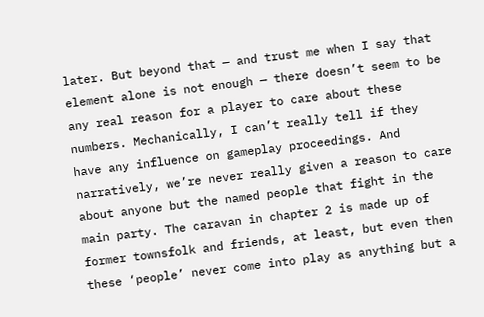later. But beyond that — and trust me when I say that element alone is not enough — there doesn’t seem to be any real reason for a player to care about these numbers. Mechanically, I can’t really tell if they have any influence on gameplay proceedings. And narratively, we’re never really given a reason to care about anyone but the named people that fight in the main party. The caravan in chapter 2 is made up of former townsfolk and friends, at least, but even then these ‘people’ never come into play as anything but a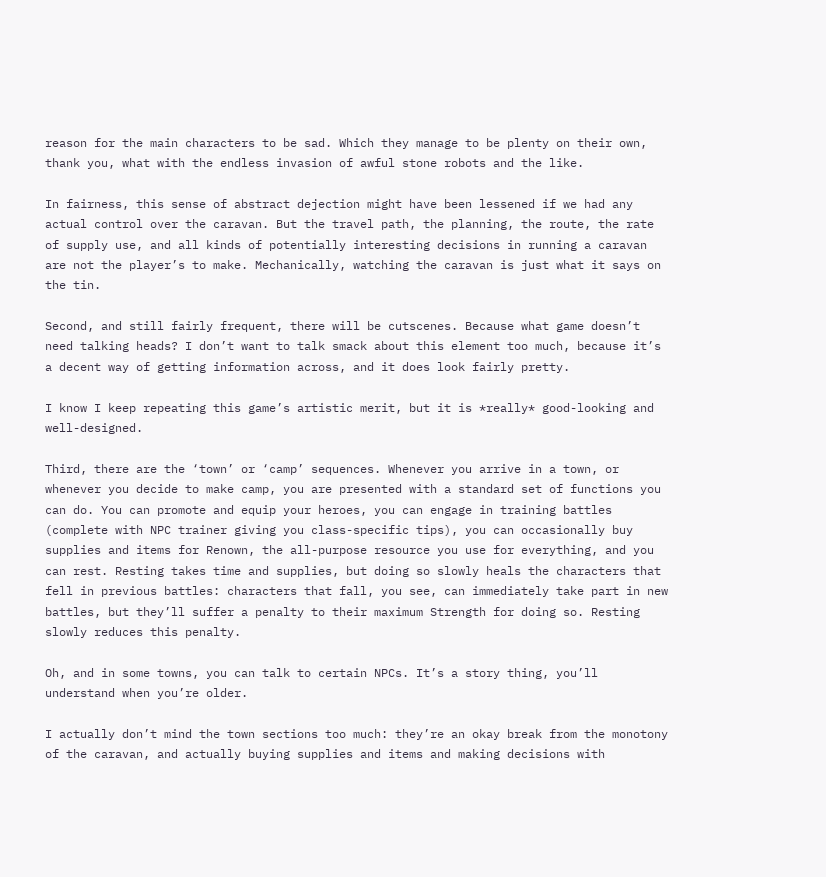reason for the main characters to be sad. Which they manage to be plenty on their own, thank you, what with the endless invasion of awful stone robots and the like.

In fairness, this sense of abstract dejection might have been lessened if we had any actual control over the caravan. But the travel path, the planning, the route, the rate of supply use, and all kinds of potentially interesting decisions in running a caravan are not the player’s to make. Mechanically, watching the caravan is just what it says on the tin.

Second, and still fairly frequent, there will be cutscenes. Because what game doesn’t need talking heads? I don’t want to talk smack about this element too much, because it’s a decent way of getting information across, and it does look fairly pretty.

I know I keep repeating this game’s artistic merit, but it is *really* good-looking and well-designed.

Third, there are the ‘town’ or ‘camp’ sequences. Whenever you arrive in a town, or whenever you decide to make camp, you are presented with a standard set of functions you can do. You can promote and equip your heroes, you can engage in training battles (complete with NPC trainer giving you class-specific tips), you can occasionally buy supplies and items for Renown, the all-purpose resource you use for everything, and you can rest. Resting takes time and supplies, but doing so slowly heals the characters that fell in previous battles: characters that fall, you see, can immediately take part in new battles, but they’ll suffer a penalty to their maximum Strength for doing so. Resting slowly reduces this penalty.

Oh, and in some towns, you can talk to certain NPCs. It’s a story thing, you’ll understand when you’re older.

I actually don’t mind the town sections too much: they’re an okay break from the monotony of the caravan, and actually buying supplies and items and making decisions with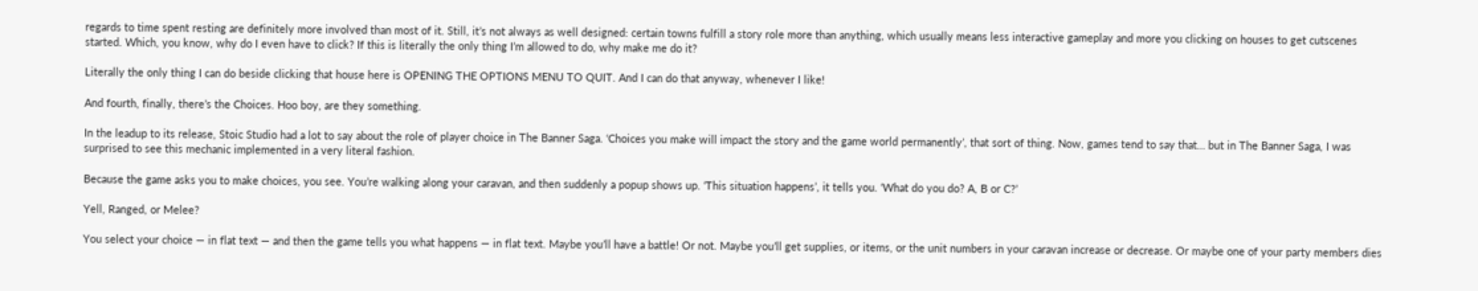regards to time spent resting are definitely more involved than most of it. Still, it’s not always as well designed: certain towns fulfill a story role more than anything, which usually means less interactive gameplay and more you clicking on houses to get cutscenes started. Which, you know, why do I even have to click? If this is literally the only thing I’m allowed to do, why make me do it?

Literally the only thing I can do beside clicking that house here is OPENING THE OPTIONS MENU TO QUIT. And I can do that anyway, whenever I like!

And fourth, finally, there’s the Choices. Hoo boy, are they something.

In the leadup to its release, Stoic Studio had a lot to say about the role of player choice in The Banner Saga. ‘Choices you make will impact the story and the game world permanently’, that sort of thing. Now, games tend to say that… but in The Banner Saga, I was surprised to see this mechanic implemented in a very literal fashion.

Because the game asks you to make choices, you see. You’re walking along your caravan, and then suddenly a popup shows up. ‘This situation happens’, it tells you. ‘What do you do? A, B or C?’

Yell, Ranged, or Melee?

You select your choice — in flat text — and then the game tells you what happens — in flat text. Maybe you’ll have a battle! Or not. Maybe you’ll get supplies, or items, or the unit numbers in your caravan increase or decrease. Or maybe one of your party members dies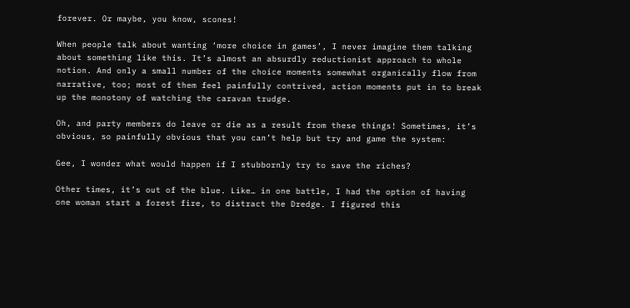forever. Or maybe, you know, scones!

When people talk about wanting ‘more choice in games’, I never imagine them talking about something like this. It’s almost an absurdly reductionist approach to whole notion. And only a small number of the choice moments somewhat organically flow from narrative, too; most of them feel painfully contrived, action moments put in to break up the monotony of watching the caravan trudge.

Oh, and party members do leave or die as a result from these things! Sometimes, it’s obvious, so painfully obvious that you can’t help but try and game the system:

Gee, I wonder what would happen if I stubbornly try to save the riches?

Other times, it’s out of the blue. Like… in one battle, I had the option of having one woman start a forest fire, to distract the Dredge. I figured this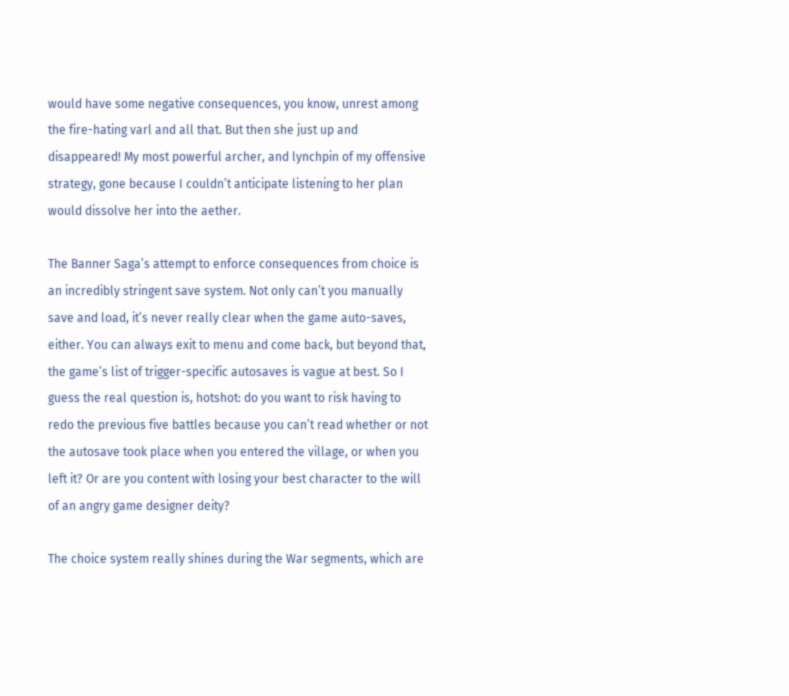would have some negative consequences, you know, unrest among the fire-hating varl and all that. But then she just up and disappeared! My most powerful archer, and lynchpin of my offensive strategy, gone because I couldn’t anticipate listening to her plan would dissolve her into the aether.

The Banner Saga’s attempt to enforce consequences from choice is an incredibly stringent save system. Not only can’t you manually save and load, it’s never really clear when the game auto-saves, either. You can always exit to menu and come back, but beyond that, the game’s list of trigger-specific autosaves is vague at best. So I guess the real question is, hotshot: do you want to risk having to redo the previous five battles because you can’t read whether or not the autosave took place when you entered the village, or when you left it? Or are you content with losing your best character to the will of an angry game designer deity?

The choice system really shines during the War segments, which are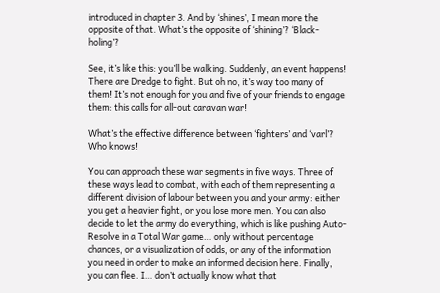introduced in chapter 3. And by ‘shines’, I mean more the opposite of that. What’s the opposite of ‘shining’? ‘Black-holing’?

See, it’s like this: you’ll be walking. Suddenly, an event happens! There are Dredge to fight. But oh no, it’s way too many of them! It’s not enough for you and five of your friends to engage them: this calls for all-out caravan war!

What’s the effective difference between ‘fighters’ and ‘varl’? Who knows!

You can approach these war segments in five ways. Three of these ways lead to combat, with each of them representing a different division of labour between you and your army: either you get a heavier fight, or you lose more men. You can also decide to let the army do everything, which is like pushing Auto-Resolve in a Total War game… only without percentage chances, or a visualization of odds, or any of the information you need in order to make an informed decision here. Finally, you can flee. I… don’t actually know what that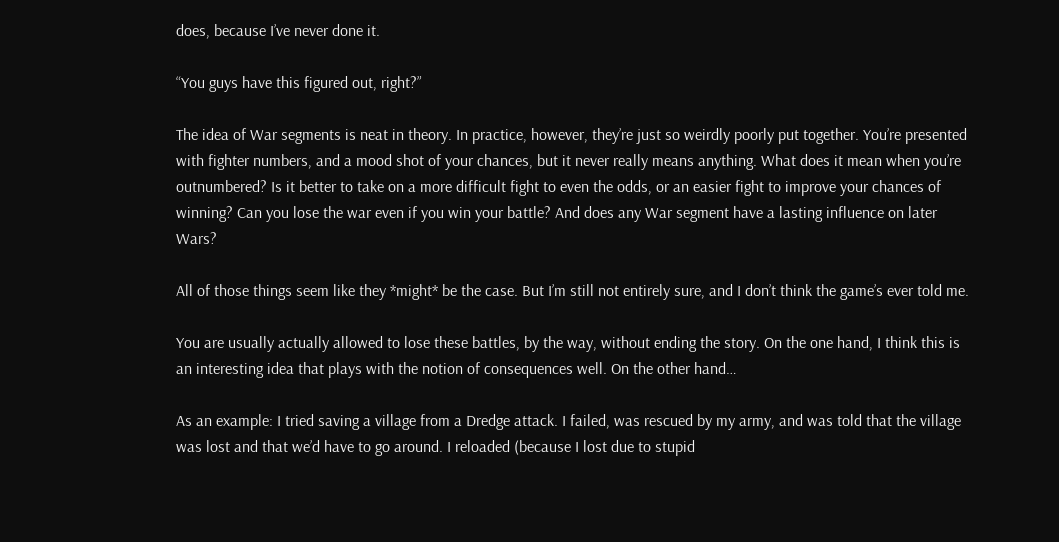does, because I’ve never done it.

“You guys have this figured out, right?”

The idea of War segments is neat in theory. In practice, however, they’re just so weirdly poorly put together. You’re presented with fighter numbers, and a mood shot of your chances, but it never really means anything. What does it mean when you’re outnumbered? Is it better to take on a more difficult fight to even the odds, or an easier fight to improve your chances of winning? Can you lose the war even if you win your battle? And does any War segment have a lasting influence on later Wars?

All of those things seem like they *might* be the case. But I’m still not entirely sure, and I don’t think the game’s ever told me.

You are usually actually allowed to lose these battles, by the way, without ending the story. On the one hand, I think this is an interesting idea that plays with the notion of consequences well. On the other hand…

As an example: I tried saving a village from a Dredge attack. I failed, was rescued by my army, and was told that the village was lost and that we’d have to go around. I reloaded (because I lost due to stupid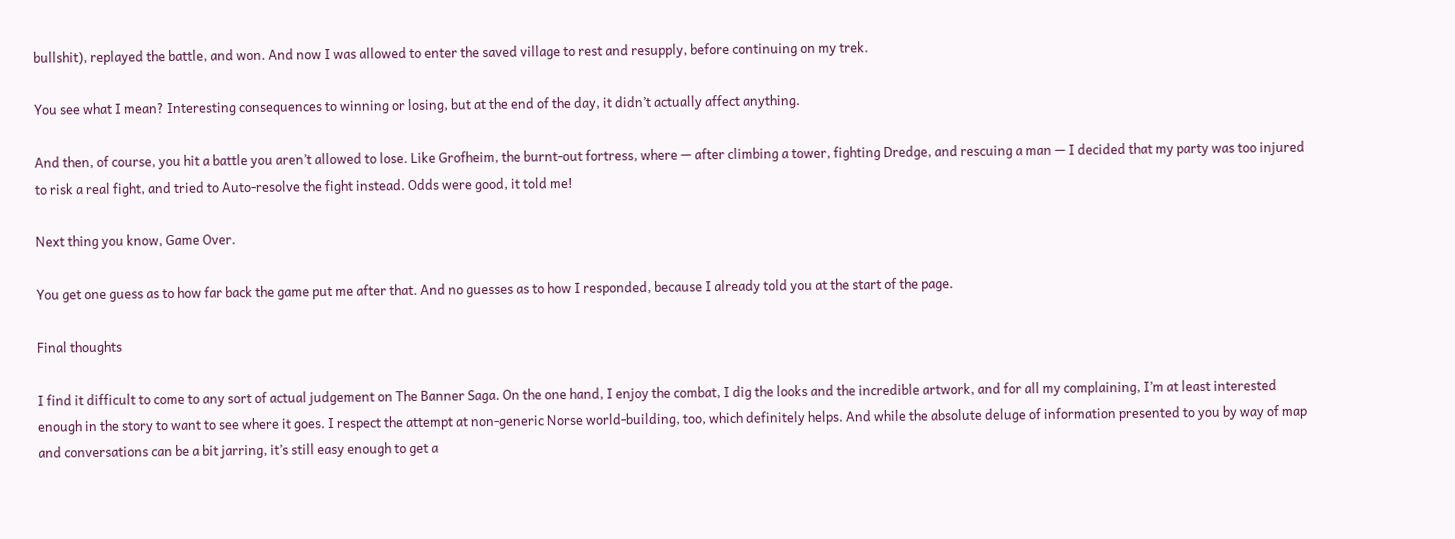bullshit), replayed the battle, and won. And now I was allowed to enter the saved village to rest and resupply, before continuing on my trek.

You see what I mean? Interesting consequences to winning or losing, but at the end of the day, it didn’t actually affect anything.

And then, of course, you hit a battle you aren’t allowed to lose. Like Grofheim, the burnt-out fortress, where — after climbing a tower, fighting Dredge, and rescuing a man — I decided that my party was too injured to risk a real fight, and tried to Auto-resolve the fight instead. Odds were good, it told me!

Next thing you know, Game Over.

You get one guess as to how far back the game put me after that. And no guesses as to how I responded, because I already told you at the start of the page.

Final thoughts

I find it difficult to come to any sort of actual judgement on The Banner Saga. On the one hand, I enjoy the combat, I dig the looks and the incredible artwork, and for all my complaining, I’m at least interested enough in the story to want to see where it goes. I respect the attempt at non-generic Norse world-building, too, which definitely helps. And while the absolute deluge of information presented to you by way of map and conversations can be a bit jarring, it’s still easy enough to get a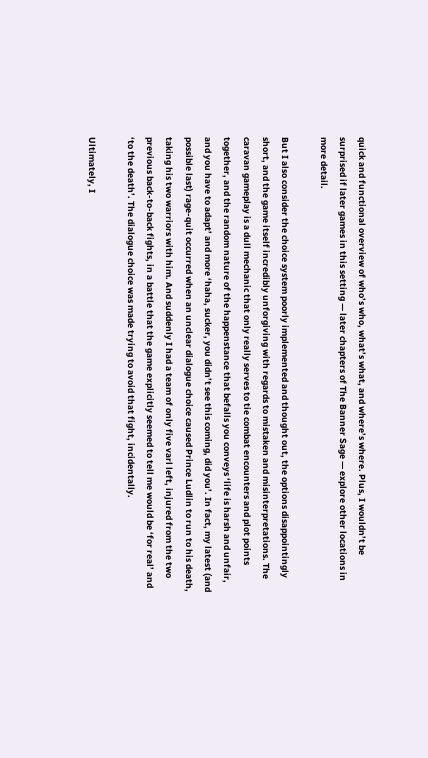quick and functional overview of who’s who, what’s what, and where’s where. Plus, I wouldn’t be surprised if later games in this setting — later chapters of The Banner Sage — explore other locations in more detail.

But I also consider the choice system poorly implemented and thought out, the options disappointingly short, and the game itself incredibly unforgiving with regards to mistaken and misinterpretations. The caravan gameplay is a dull mechanic that only really serves to tie combat encounters and plot points together, and the random nature of the happenstance that befalls you conveys ‘life is harsh and unfair, and you have to adapt’ and more ‘haha, sucker, you didn’t see this coming, did you’. In fact, my latest (and possible last) rage-quit occurred when an unclear dialogue choice caused Prince Ludlin to run to his death, taking his two warriors with him. And suddenly I had a team of only five varl left, injured from the two previous back-to-back fights, in a battle that the game explicitly seemed to tell me would be ‘for real’ and ‘to the death’. The dialogue choice was made trying to avoid that fight, incidentally.

Ultimately, I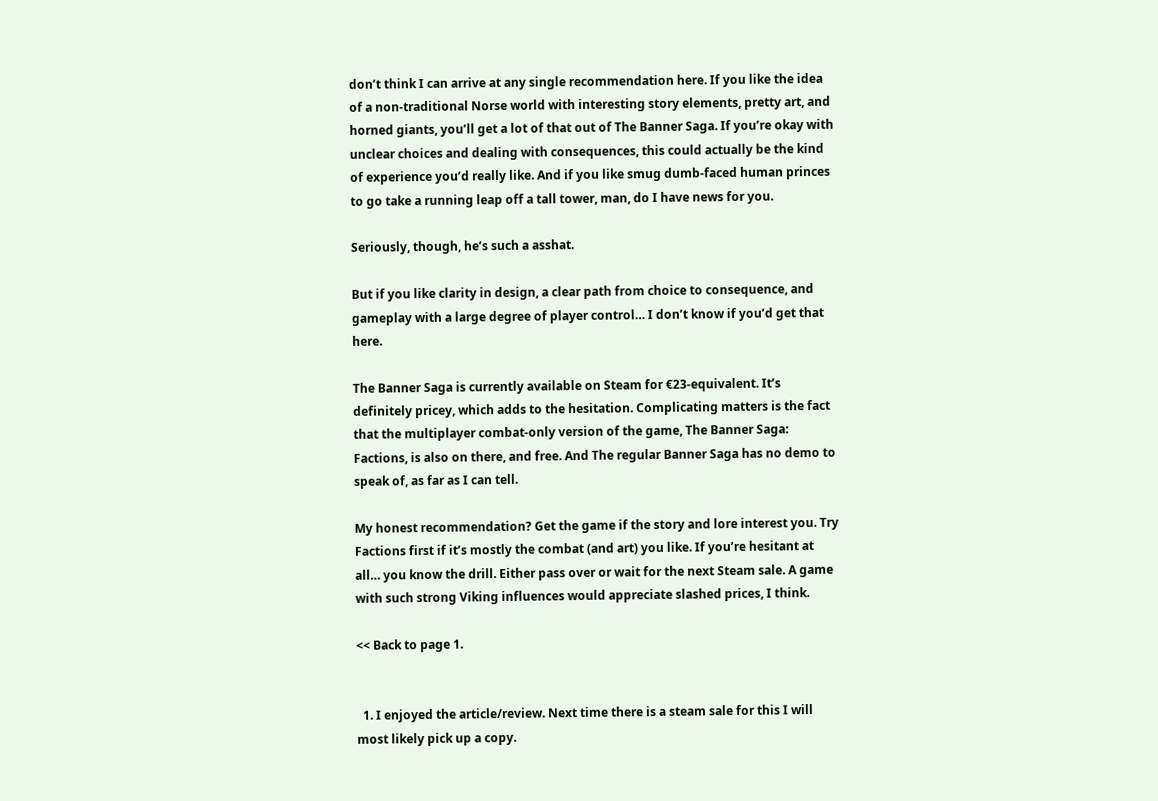don’t think I can arrive at any single recommendation here. If you like the idea of a non-traditional Norse world with interesting story elements, pretty art, and horned giants, you’ll get a lot of that out of The Banner Saga. If you’re okay with unclear choices and dealing with consequences, this could actually be the kind of experience you’d really like. And if you like smug dumb-faced human princes to go take a running leap off a tall tower, man, do I have news for you.

Seriously, though, he’s such a asshat.

But if you like clarity in design, a clear path from choice to consequence, and gameplay with a large degree of player control… I don’t know if you’d get that here.

The Banner Saga is currently available on Steam for €23-equivalent. It’s definitely pricey, which adds to the hesitation. Complicating matters is the fact that the multiplayer combat-only version of the game, The Banner Saga: Factions, is also on there, and free. And The regular Banner Saga has no demo to speak of, as far as I can tell.

My honest recommendation? Get the game if the story and lore interest you. Try Factions first if it’s mostly the combat (and art) you like. If you’re hesitant at all… you know the drill. Either pass over or wait for the next Steam sale. A game with such strong Viking influences would appreciate slashed prices, I think.

<< Back to page 1.


  1. I enjoyed the article/review. Next time there is a steam sale for this I will most likely pick up a copy.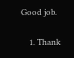Good job.

    1. Thank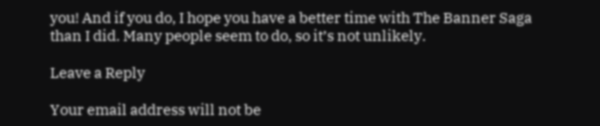you! And if you do, I hope you have a better time with The Banner Saga than I did. Many people seem to do, so it’s not unlikely.

Leave a Reply

Your email address will not be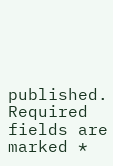published. Required fields are marked *